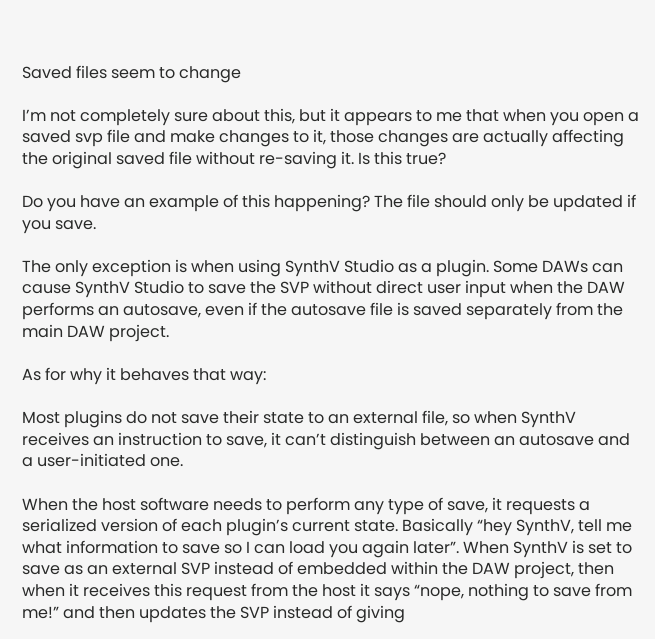Saved files seem to change

I’m not completely sure about this, but it appears to me that when you open a saved svp file and make changes to it, those changes are actually affecting the original saved file without re-saving it. Is this true?

Do you have an example of this happening? The file should only be updated if you save.

The only exception is when using SynthV Studio as a plugin. Some DAWs can cause SynthV Studio to save the SVP without direct user input when the DAW performs an autosave, even if the autosave file is saved separately from the main DAW project.

As for why it behaves that way:

Most plugins do not save their state to an external file, so when SynthV receives an instruction to save, it can’t distinguish between an autosave and a user-initiated one.

When the host software needs to perform any type of save, it requests a serialized version of each plugin’s current state. Basically “hey SynthV, tell me what information to save so I can load you again later”. When SynthV is set to save as an external SVP instead of embedded within the DAW project, then when it receives this request from the host it says “nope, nothing to save from me!” and then updates the SVP instead of giving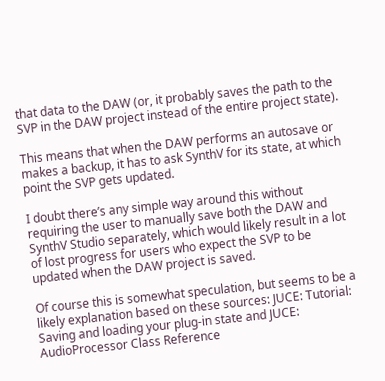that data to the DAW (or, it probably saves the path to the SVP in the DAW project instead of the entire project state).

This means that when the DAW performs an autosave or makes a backup, it has to ask SynthV for its state, at which point the SVP gets updated.

I doubt there’s any simple way around this without requiring the user to manually save both the DAW and SynthV Studio separately, which would likely result in a lot of lost progress for users who expect the SVP to be updated when the DAW project is saved.

Of course this is somewhat speculation, but seems to be a likely explanation based on these sources: JUCE: Tutorial: Saving and loading your plug-in state and JUCE: AudioProcessor Class Reference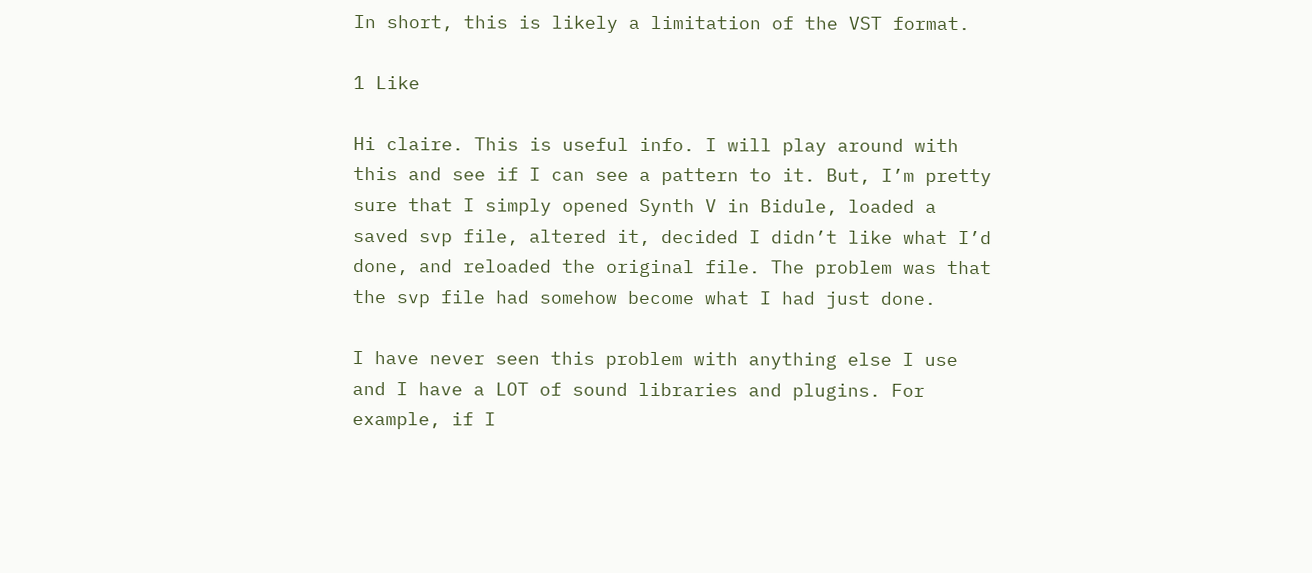In short, this is likely a limitation of the VST format.

1 Like

Hi claire. This is useful info. I will play around with this and see if I can see a pattern to it. But, I’m pretty sure that I simply opened Synth V in Bidule, loaded a saved svp file, altered it, decided I didn’t like what I’d done, and reloaded the original file. The problem was that the svp file had somehow become what I had just done.

I have never seen this problem with anything else I use and I have a LOT of sound libraries and plugins. For example, if I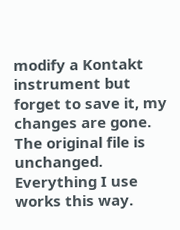modify a Kontakt instrument but forget to save it, my changes are gone. The original file is unchanged. Everything I use works this way.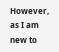However, as I am new to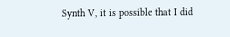Synth V, it is possible that I did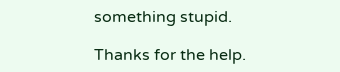something stupid.

Thanks for the help.